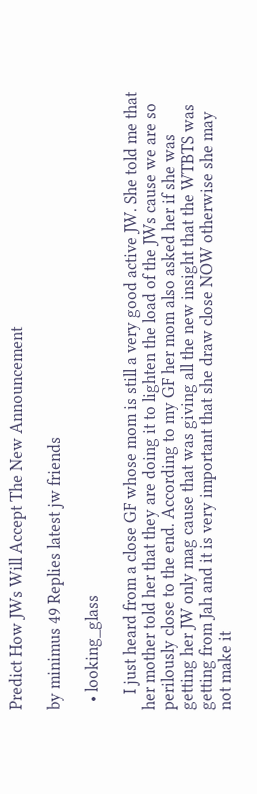Predict How JWs Will Accept The New Announcement

by minimus 49 Replies latest jw friends

  • looking_glass

    I just heard from a close GF whose mom is still a very good active JW. She told me that her mother told her that they are doing it to lighten the load of the JWs cause we are so perilously close to the end. According to my GF her mom also asked her if she was getting her JW only mag cause that was giving all the new insight that the WTBTS was getting from Jah and it is very important that she draw close NOW otherwise she may not make it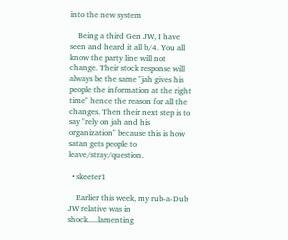into the new system

    Being a third Gen JW, I have seen and heard it all b/4. You all know the party line will not change. Their stock response will always be the same "jah gives his people the information at the right time" hence the reason for all the changes. Then their next step is to say "rely on jah and his organization" because this is how satan gets people to leave/stray/question.

  • skeeter1

    Earlier this week, my rub-a-Dub JW relative was in shock.....lamenting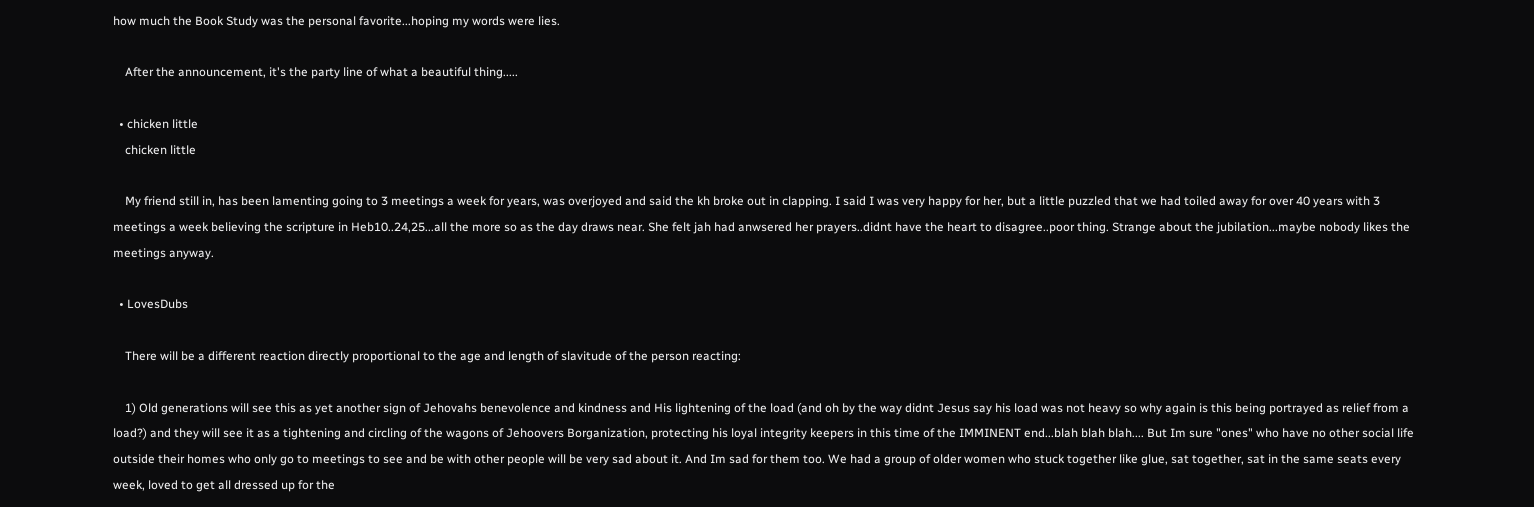how much the Book Study was the personal favorite...hoping my words were lies.

    After the announcement, it's the party line of what a beautiful thing.....

  • chicken little
    chicken little

    My friend still in, has been lamenting going to 3 meetings a week for years, was overjoyed and said the kh broke out in clapping. I said I was very happy for her, but a little puzzled that we had toiled away for over 40 years with 3 meetings a week believing the scripture in Heb10..24,25...all the more so as the day draws near. She felt jah had anwsered her prayers..didnt have the heart to disagree..poor thing. Strange about the jubilation...maybe nobody likes the meetings anyway.

  • LovesDubs

    There will be a different reaction directly proportional to the age and length of slavitude of the person reacting:

    1) Old generations will see this as yet another sign of Jehovahs benevolence and kindness and His lightening of the load (and oh by the way didnt Jesus say his load was not heavy so why again is this being portrayed as relief from a load?) and they will see it as a tightening and circling of the wagons of Jehoovers Borganization, protecting his loyal integrity keepers in this time of the IMMINENT end...blah blah blah.... But Im sure "ones" who have no other social life outside their homes who only go to meetings to see and be with other people will be very sad about it. And Im sad for them too. We had a group of older women who stuck together like glue, sat together, sat in the same seats every week, loved to get all dressed up for the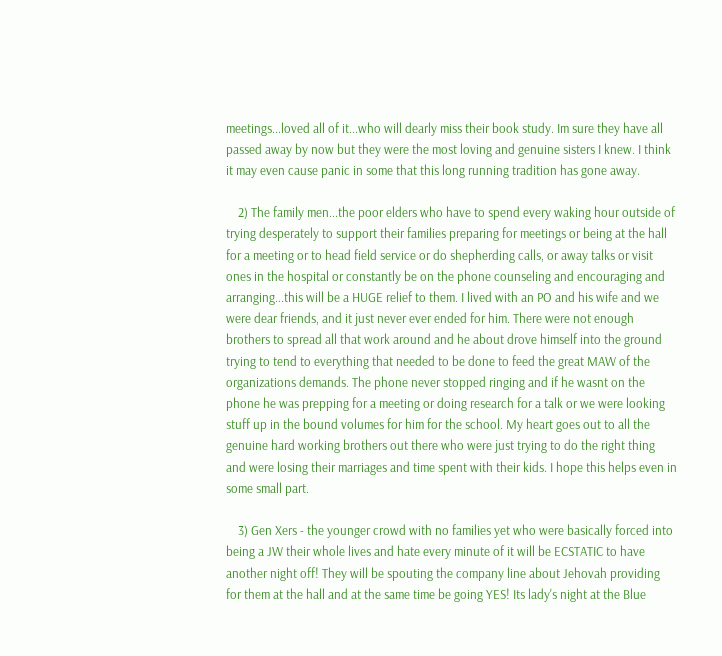meetings...loved all of it...who will dearly miss their book study. Im sure they have all passed away by now but they were the most loving and genuine sisters I knew. I think it may even cause panic in some that this long running tradition has gone away.

    2) The family men...the poor elders who have to spend every waking hour outside of trying desperately to support their families preparing for meetings or being at the hall for a meeting or to head field service or do shepherding calls, or away talks or visit ones in the hospital or constantly be on the phone counseling and encouraging and arranging...this will be a HUGE relief to them. I lived with an PO and his wife and we were dear friends, and it just never ever ended for him. There were not enough brothers to spread all that work around and he about drove himself into the ground trying to tend to everything that needed to be done to feed the great MAW of the organizations demands. The phone never stopped ringing and if he wasnt on the phone he was prepping for a meeting or doing research for a talk or we were looking stuff up in the bound volumes for him for the school. My heart goes out to all the genuine hard working brothers out there who were just trying to do the right thing and were losing their marriages and time spent with their kids. I hope this helps even in some small part.

    3) Gen Xers - the younger crowd with no families yet who were basically forced into being a JW their whole lives and hate every minute of it will be ECSTATIC to have another night off! They will be spouting the company line about Jehovah providing for them at the hall and at the same time be going YES! Its lady's night at the Blue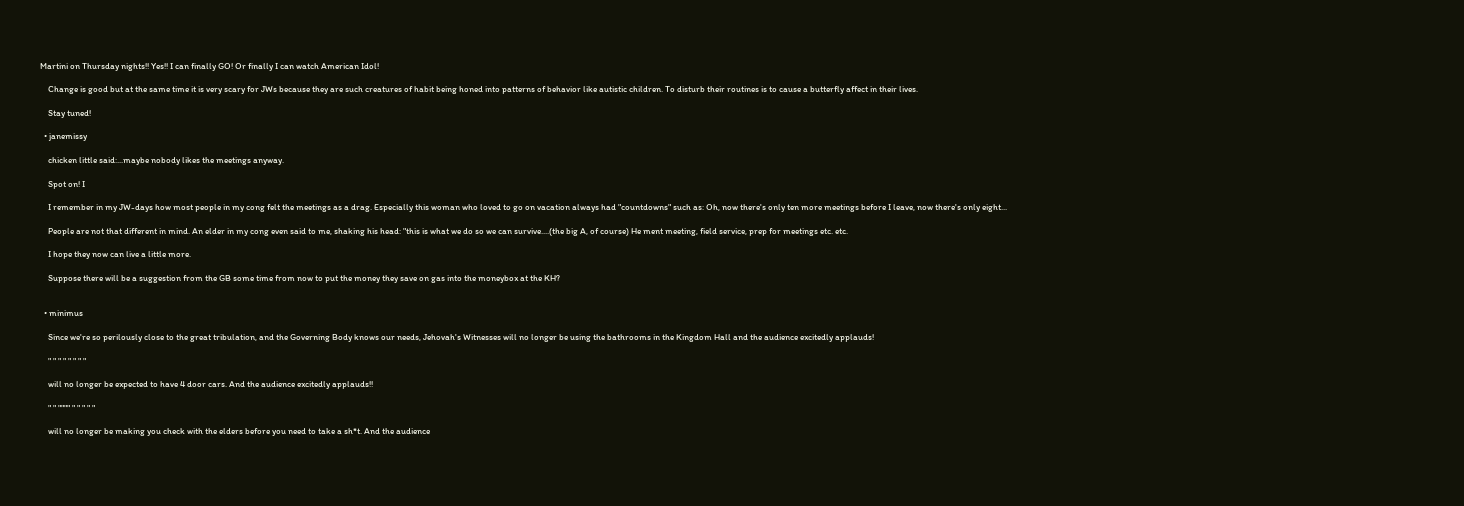Martini on Thursday nights!! Yes!! I can finally GO! Or finally I can watch American Idol!

    Change is good but at the same time it is very scary for JWs because they are such creatures of habit being honed into patterns of behavior like autistic children. To disturb their routines is to cause a butterfly affect in their lives.

    Stay tuned!

  • janemissy

    chicken little said:...maybe nobody likes the meetings anyway.

    Spot on! I

    I remember in my JW-days how most people in my cong felt the meetings as a drag. Especially this woman who loved to go on vacation always had "countdowns" such as: Oh, now there's only ten more meetings before I leave, now there's only eight...

    People are not that different in mind. An elder in my cong even said to me, shaking his head: "this is what we do so we can survive....(the big A, of course) He ment meeting, field service, prep for meetings etc. etc.

    I hope they now can live a little more.

    Suppose there will be a suggestion from the GB some time from now to put the money they save on gas into the moneybox at the KH?


  • minimus

    Since we're so perilously close to the great tribulation, and the Governing Body knows our needs, Jehovah's Witnesses will no longer be using the bathrooms in the Kingdom Hall and the audience excitedly applauds!

    " " " " " " " "

    will no longer be expected to have 4 door cars. And the audience excitedly applauds!!

    " " """" " " " " "

    will no longer be making you check with the elders before you need to take a sh*t. And the audience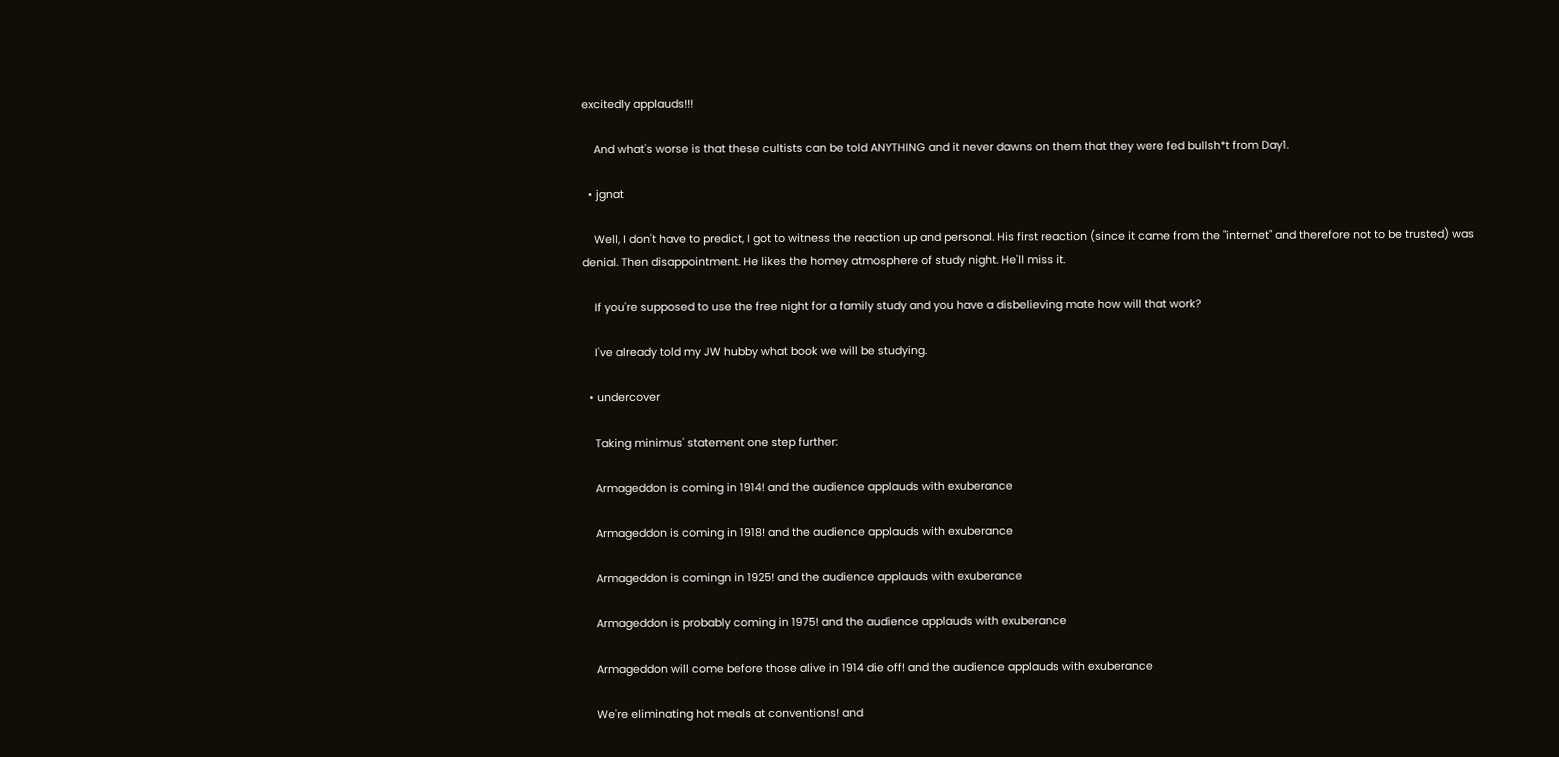excitedly applauds!!!

    And what's worse is that these cultists can be told ANYTHING and it never dawns on them that they were fed bullsh*t from Day1.

  • jgnat

    Well, I don't have to predict, I got to witness the reaction up and personal. His first reaction (since it came from the "internet" and therefore not to be trusted) was denial. Then disappointment. He likes the homey atmosphere of study night. He'll miss it.

    If you're supposed to use the free night for a family study and you have a disbelieving mate how will that work?

    I've already told my JW hubby what book we will be studying.

  • undercover

    Taking minimus' statement one step further:

    Armageddon is coming in 1914! and the audience applauds with exuberance

    Armageddon is coming in 1918! and the audience applauds with exuberance

    Armageddon is comingn in 1925! and the audience applauds with exuberance

    Armageddon is probably coming in 1975! and the audience applauds with exuberance

    Armageddon will come before those alive in 1914 die off! and the audience applauds with exuberance

    We're eliminating hot meals at conventions! and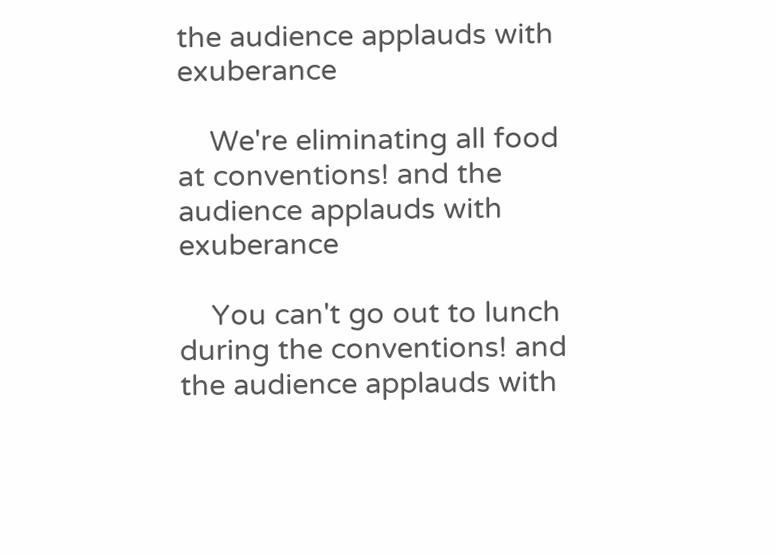the audience applauds with exuberance

    We're eliminating all food at conventions! and the audience applauds with exuberance

    You can't go out to lunch during the conventions! and the audience applauds with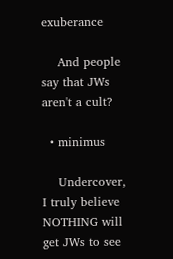exuberance

    And people say that JWs aren't a cult?

  • minimus

    Undercover, I truly believe NOTHING will get JWs to see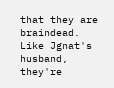that they are braindead. Like Jgnat's husband, they're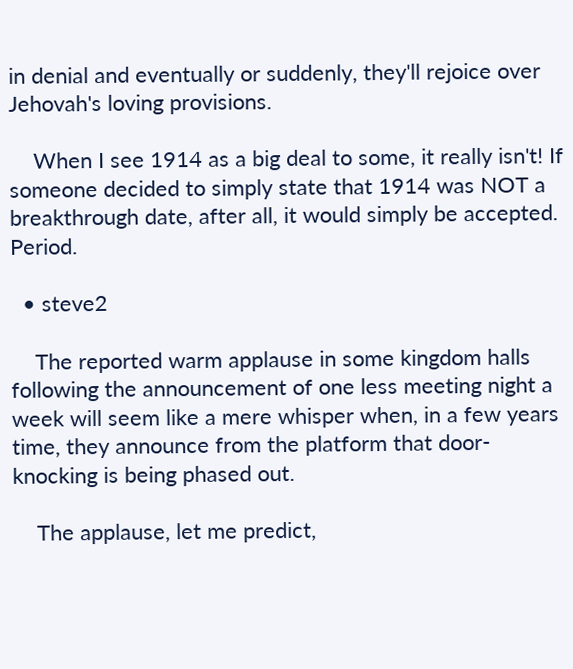in denial and eventually or suddenly, they'll rejoice over Jehovah's loving provisions.

    When I see 1914 as a big deal to some, it really isn't! If someone decided to simply state that 1914 was NOT a breakthrough date, after all, it would simply be accepted. Period.

  • steve2

    The reported warm applause in some kingdom halls following the announcement of one less meeting night a week will seem like a mere whisper when, in a few years time, they announce from the platform that door-knocking is being phased out.

    The applause, let me predict,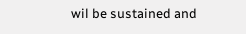wil be sustained and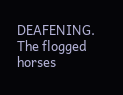DEAFENING. The flogged horses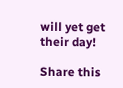will yet get their day!

Share this